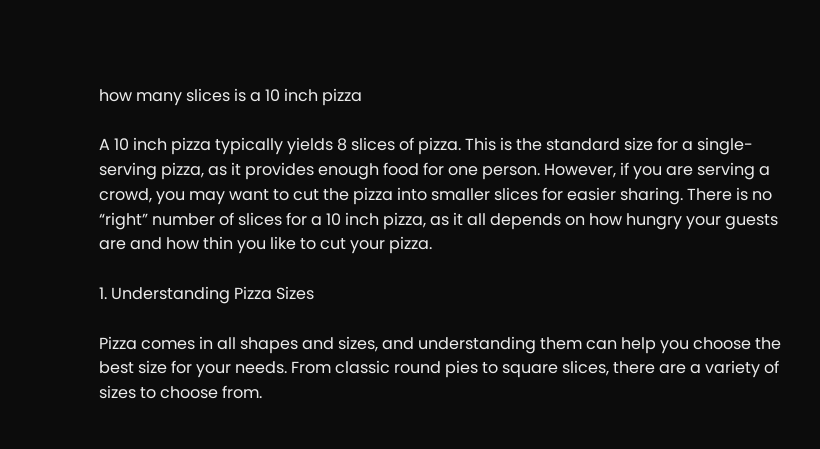how many slices is a 10 inch pizza

A 10 inch pizza typically yields 8 slices of pizza. This is the standard size for a single-serving pizza, as it provides enough food for one person. However, if you are serving a crowd, you may want to cut the pizza into smaller slices for easier sharing. There is no “right” number of slices for a 10 inch pizza, as it all depends on how hungry your guests are and how thin you like to cut your pizza.

1. Understanding Pizza Sizes

Pizza comes in all shapes and sizes, and understanding them can help you choose the best size for your needs. From classic round pies to square slices, there are a variety of sizes to choose from.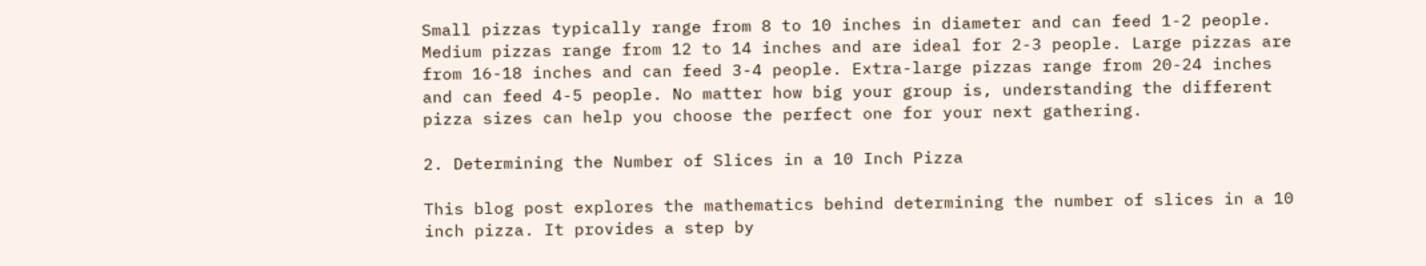Small pizzas typically range from 8 to 10 inches in diameter and can feed 1-2 people. Medium pizzas range from 12 to 14 inches and are ideal for 2-3 people. Large pizzas are from 16-18 inches and can feed 3-4 people. Extra-large pizzas range from 20-24 inches and can feed 4-5 people. No matter how big your group is, understanding the different pizza sizes can help you choose the perfect one for your next gathering.

2. Determining the Number of Slices in a 10 Inch Pizza

This blog post explores the mathematics behind determining the number of slices in a 10 inch pizza. It provides a step by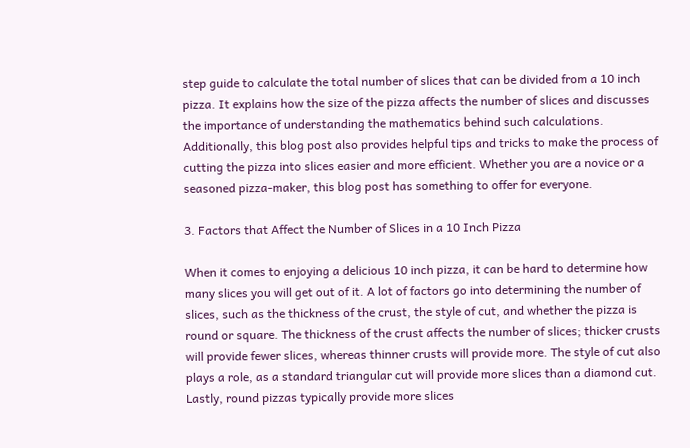step guide to calculate the total number of slices that can be divided from a 10 inch pizza. It explains how the size of the pizza affects the number of slices and discusses the importance of understanding the mathematics behind such calculations. Additionally, this blog post also provides helpful tips and tricks to make the process of cutting the pizza into slices easier and more efficient. Whether you are a novice or a seasoned pizza-maker, this blog post has something to offer for everyone.

3. Factors that Affect the Number of Slices in a 10 Inch Pizza

When it comes to enjoying a delicious 10 inch pizza, it can be hard to determine how many slices you will get out of it. A lot of factors go into determining the number of slices, such as the thickness of the crust, the style of cut, and whether the pizza is round or square. The thickness of the crust affects the number of slices; thicker crusts will provide fewer slices, whereas thinner crusts will provide more. The style of cut also plays a role, as a standard triangular cut will provide more slices than a diamond cut. Lastly, round pizzas typically provide more slices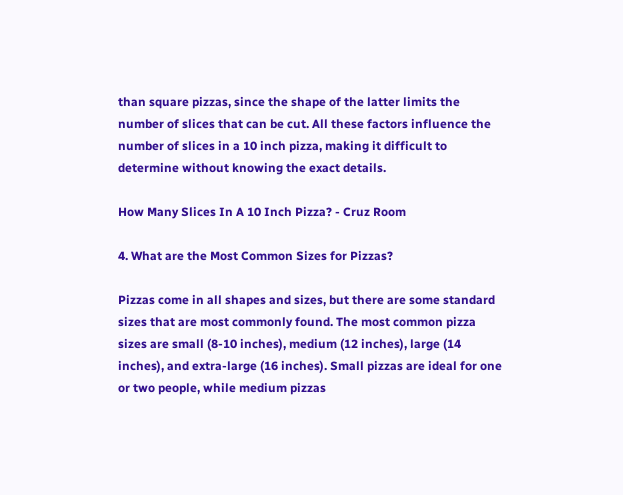than square pizzas, since the shape of the latter limits the number of slices that can be cut. All these factors influence the number of slices in a 10 inch pizza, making it difficult to determine without knowing the exact details.

How Many Slices In A 10 Inch Pizza? - Cruz Room

4. What are the Most Common Sizes for Pizzas?

Pizzas come in all shapes and sizes, but there are some standard sizes that are most commonly found. The most common pizza sizes are small (8-10 inches), medium (12 inches), large (14 inches), and extra-large (16 inches). Small pizzas are ideal for one or two people, while medium pizzas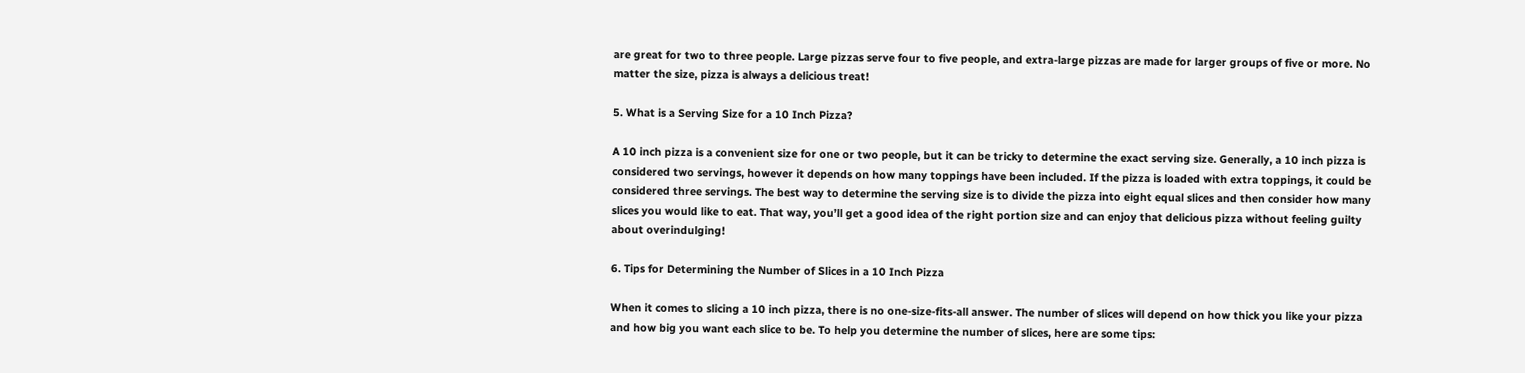are great for two to three people. Large pizzas serve four to five people, and extra-large pizzas are made for larger groups of five or more. No matter the size, pizza is always a delicious treat!

5. What is a Serving Size for a 10 Inch Pizza?

A 10 inch pizza is a convenient size for one or two people, but it can be tricky to determine the exact serving size. Generally, a 10 inch pizza is considered two servings, however it depends on how many toppings have been included. If the pizza is loaded with extra toppings, it could be considered three servings. The best way to determine the serving size is to divide the pizza into eight equal slices and then consider how many slices you would like to eat. That way, you’ll get a good idea of the right portion size and can enjoy that delicious pizza without feeling guilty about overindulging!

6. Tips for Determining the Number of Slices in a 10 Inch Pizza

When it comes to slicing a 10 inch pizza, there is no one-size-fits-all answer. The number of slices will depend on how thick you like your pizza and how big you want each slice to be. To help you determine the number of slices, here are some tips: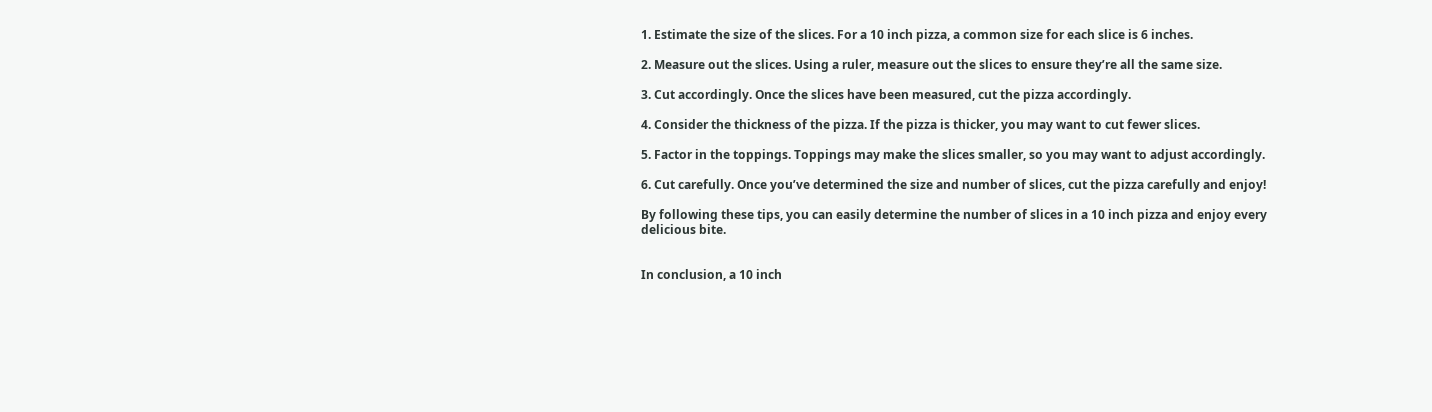1. Estimate the size of the slices. For a 10 inch pizza, a common size for each slice is 6 inches.

2. Measure out the slices. Using a ruler, measure out the slices to ensure they’re all the same size.

3. Cut accordingly. Once the slices have been measured, cut the pizza accordingly.

4. Consider the thickness of the pizza. If the pizza is thicker, you may want to cut fewer slices.

5. Factor in the toppings. Toppings may make the slices smaller, so you may want to adjust accordingly.

6. Cut carefully. Once you’ve determined the size and number of slices, cut the pizza carefully and enjoy!

By following these tips, you can easily determine the number of slices in a 10 inch pizza and enjoy every delicious bite.


In conclusion, a 10 inch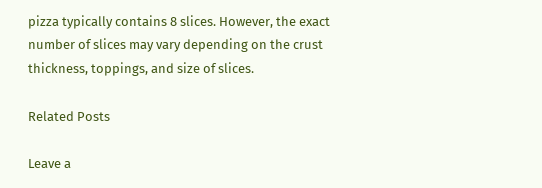pizza typically contains 8 slices. However, the exact number of slices may vary depending on the crust thickness, toppings, and size of slices.

Related Posts

Leave a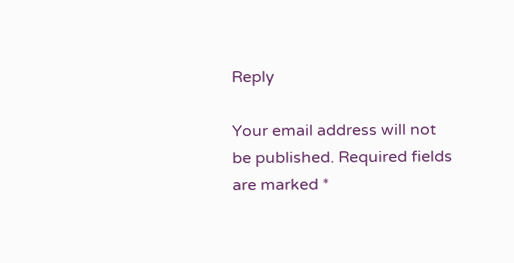Reply

Your email address will not be published. Required fields are marked *